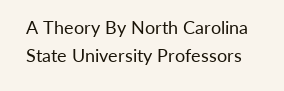A Theory By North Carolina State University Professors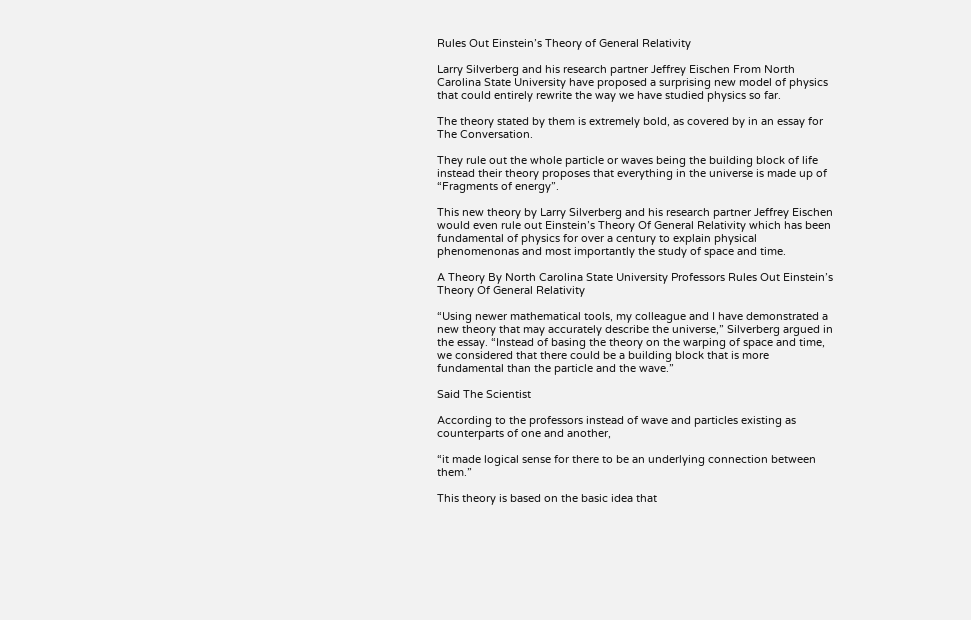Rules Out Einstein’s Theory of General Relativity

Larry Silverberg and his research partner Jeffrey Eischen From North Carolina State University have proposed a surprising new model of physics that could entirely rewrite the way we have studied physics so far.

The theory stated by them is extremely bold, as covered by in an essay for The Conversation.

They rule out the whole particle or waves being the building block of life instead their theory proposes that everything in the universe is made up of “Fragments of energy”.

This new theory by Larry Silverberg and his research partner Jeffrey Eischen would even rule out Einstein’s Theory Of General Relativity which has been fundamental of physics for over a century to explain physical phenomenonas and most importantly the study of space and time.

A Theory By North Carolina State University Professors Rules Out Einstein’s Theory Of General Relativity

“Using newer mathematical tools, my colleague and I have demonstrated a new theory that may accurately describe the universe,” Silverberg argued in the essay. “Instead of basing the theory on the warping of space and time, we considered that there could be a building block that is more fundamental than the particle and the wave.”

Said The Scientist

According to the professors instead of wave and particles existing as counterparts of one and another,

“it made logical sense for there to be an underlying connection between them.”

This theory is based on the basic idea that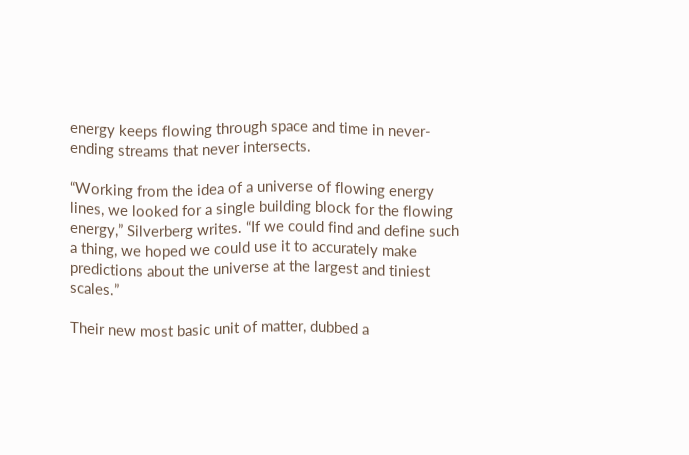energy keeps flowing through space and time in never-ending streams that never intersects.

“Working from the idea of a universe of flowing energy lines, we looked for a single building block for the flowing energy,” Silverberg writes. “If we could find and define such a thing, we hoped we could use it to accurately make predictions about the universe at the largest and tiniest scales.”

Their new most basic unit of matter, dubbed a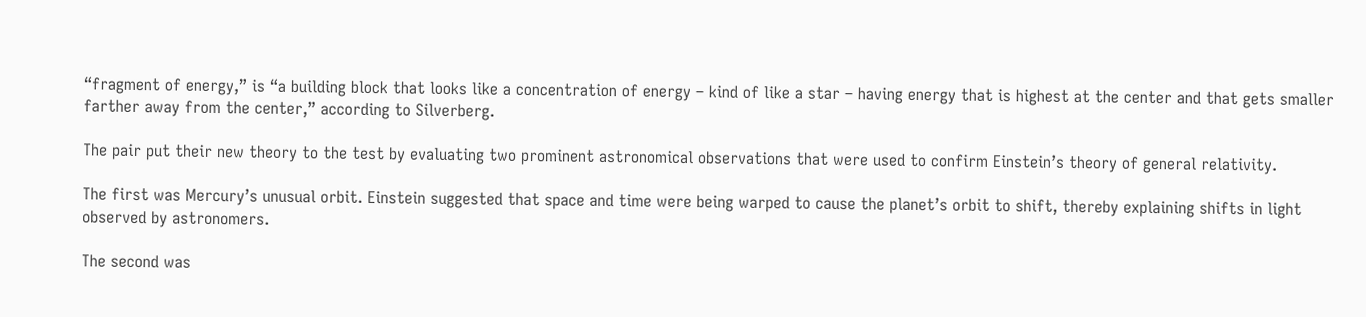“fragment of energy,” is “a building block that looks like a concentration of energy – kind of like a star – having energy that is highest at the center and that gets smaller farther away from the center,” according to Silverberg.

The pair put their new theory to the test by evaluating two prominent astronomical observations that were used to confirm Einstein’s theory of general relativity.

The first was Mercury’s unusual orbit. Einstein suggested that space and time were being warped to cause the planet’s orbit to shift, thereby explaining shifts in light observed by astronomers.

The second was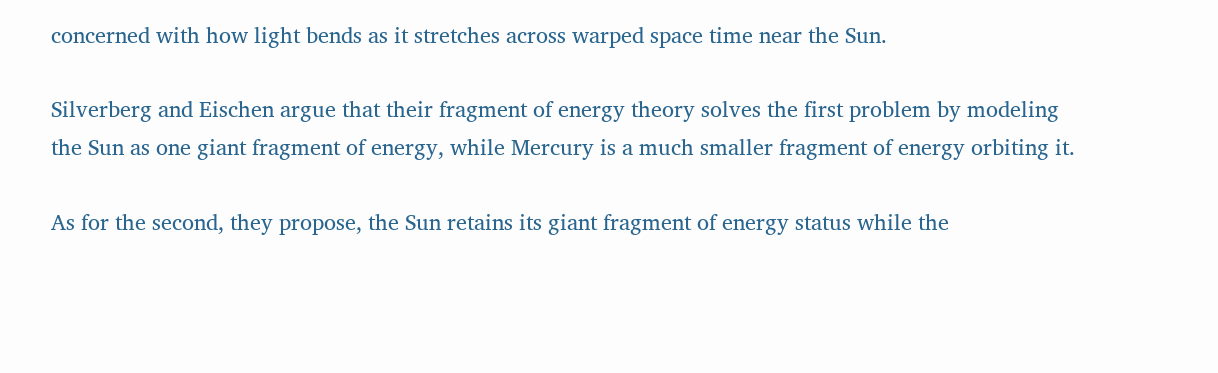concerned with how light bends as it stretches across warped space time near the Sun.

Silverberg and Eischen argue that their fragment of energy theory solves the first problem by modeling the Sun as one giant fragment of energy, while Mercury is a much smaller fragment of energy orbiting it.

As for the second, they propose, the Sun retains its giant fragment of energy status while the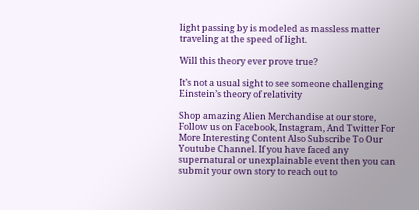light passing by is modeled as massless matter traveling at the speed of light.

Will this theory ever prove true?

It’s not a usual sight to see someone challenging Einstein’s theory of relativity

Shop amazing Alien Merchandise at our store, Follow us on Facebook, Instagram, And Twitter For More Interesting Content Also Subscribe To Our Youtube Channel. If you have faced any supernatural or unexplainable event then you can submit your own story to reach out to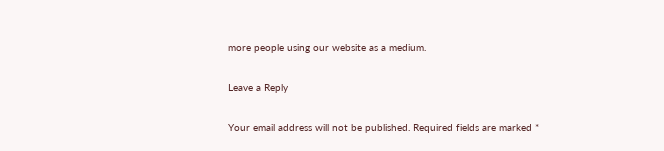more people using our website as a medium.

Leave a Reply

Your email address will not be published. Required fields are marked *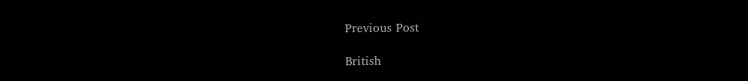Previous Post

British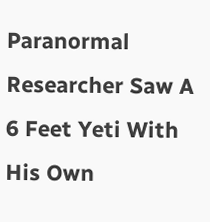Paranormal Researcher Saw A 6 Feet Yeti With His Own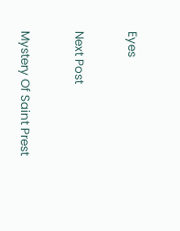Eyes

Next Post

Mystery Of Saint Prest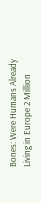Bones: Were Humans Already Living in Europe 2 Million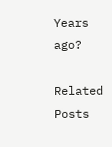Years ago?

Related Posts